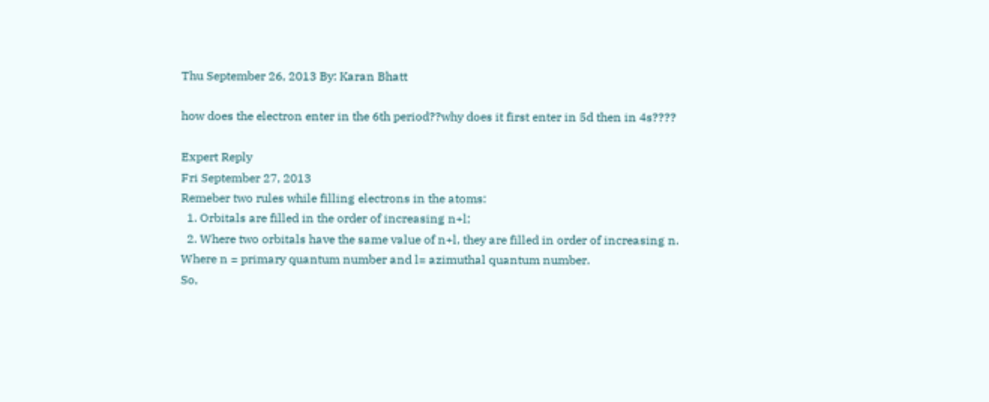Thu September 26, 2013 By: Karan Bhatt

how does the electron enter in the 6th period??why does it first enter in 5d then in 4s????

Expert Reply
Fri September 27, 2013
Remeber two rules while filling electrons in the atoms:
  1. Orbitals are filled in the order of increasing n+l;
  2. Where two orbitals have the same value of n+l, they are filled in order of increasing n.
Where n = primary quantum number and l= azimuthal quantum number.
So,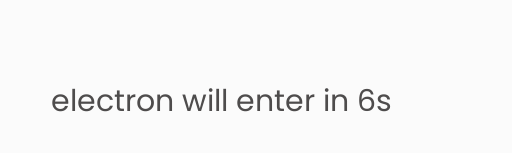electron will enter in 6s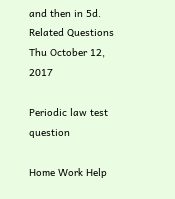and then in 5d.
Related Questions
Thu October 12, 2017

Periodic law test question

Home Work Help